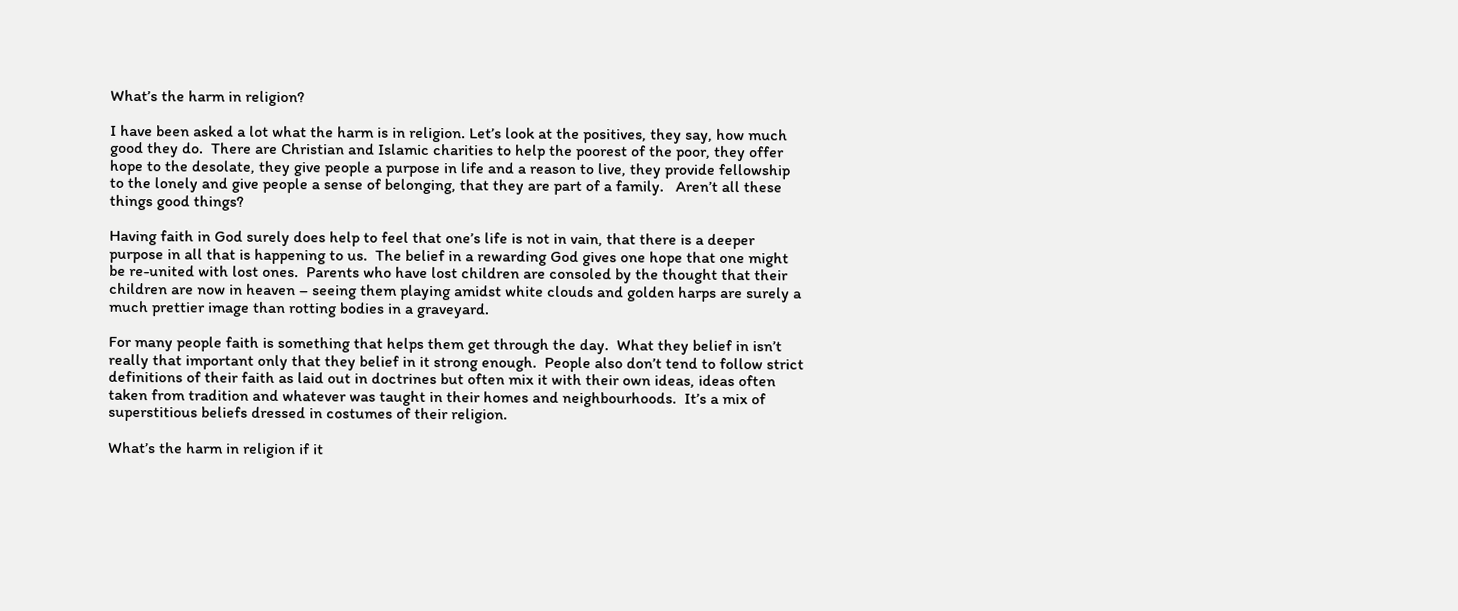What’s the harm in religion?

I have been asked a lot what the harm is in religion. Let’s look at the positives, they say, how much good they do.  There are Christian and Islamic charities to help the poorest of the poor, they offer hope to the desolate, they give people a purpose in life and a reason to live, they provide fellowship to the lonely and give people a sense of belonging, that they are part of a family.   Aren’t all these things good things?

Having faith in God surely does help to feel that one’s life is not in vain, that there is a deeper purpose in all that is happening to us.  The belief in a rewarding God gives one hope that one might be re-united with lost ones.  Parents who have lost children are consoled by the thought that their children are now in heaven – seeing them playing amidst white clouds and golden harps are surely a much prettier image than rotting bodies in a graveyard.

For many people faith is something that helps them get through the day.  What they belief in isn’t really that important only that they belief in it strong enough.  People also don’t tend to follow strict definitions of their faith as laid out in doctrines but often mix it with their own ideas, ideas often taken from tradition and whatever was taught in their homes and neighbourhoods.  It’s a mix of superstitious beliefs dressed in costumes of their religion.

What’s the harm in religion if it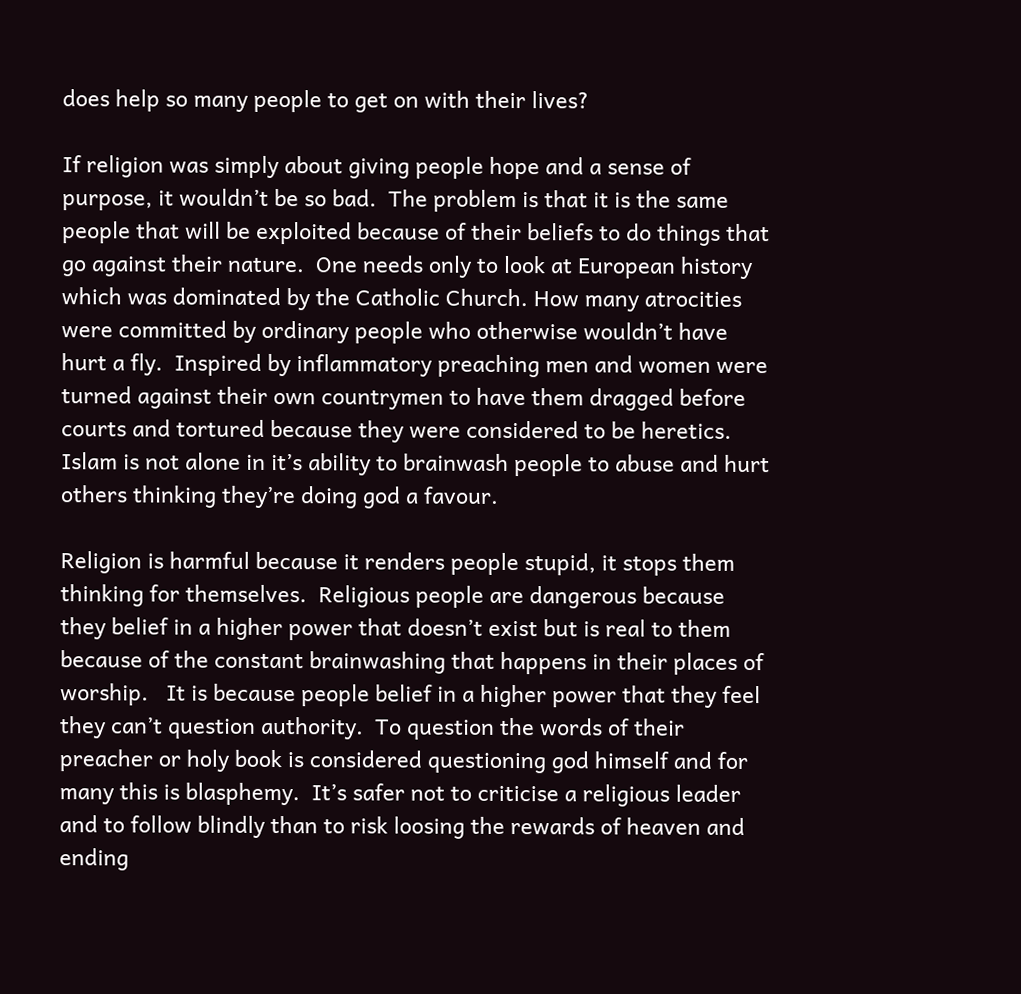does help so many people to get on with their lives?

If religion was simply about giving people hope and a sense of  purpose, it wouldn’t be so bad.  The problem is that it is the same people that will be exploited because of their beliefs to do things that go against their nature.  One needs only to look at European history which was dominated by the Catholic Church. How many atrocities were committed by ordinary people who otherwise wouldn’t have hurt a fly.  Inspired by inflammatory preaching men and women were turned against their own countrymen to have them dragged before courts and tortured because they were considered to be heretics.  Islam is not alone in it’s ability to brainwash people to abuse and hurt others thinking they’re doing god a favour.

Religion is harmful because it renders people stupid, it stops them thinking for themselves.  Religious people are dangerous because they belief in a higher power that doesn’t exist but is real to them because of the constant brainwashing that happens in their places of worship.   It is because people belief in a higher power that they feel they can’t question authority.  To question the words of their preacher or holy book is considered questioning god himself and for many this is blasphemy.  It’s safer not to criticise a religious leader and to follow blindly than to risk loosing the rewards of heaven and ending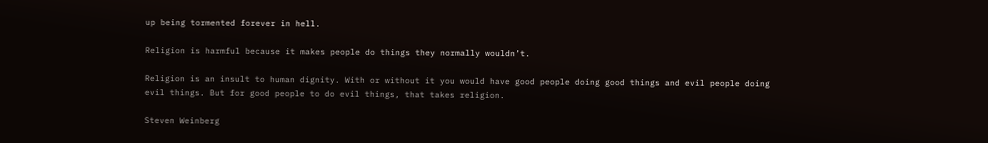up being tormented forever in hell.

Religion is harmful because it makes people do things they normally wouldn’t.

Religion is an insult to human dignity. With or without it you would have good people doing good things and evil people doing evil things. But for good people to do evil things, that takes religion.

Steven Weinberg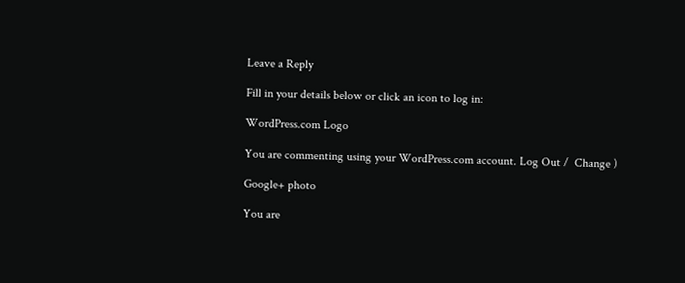Leave a Reply

Fill in your details below or click an icon to log in:

WordPress.com Logo

You are commenting using your WordPress.com account. Log Out /  Change )

Google+ photo

You are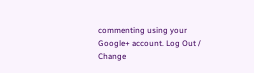commenting using your Google+ account. Log Out /  Change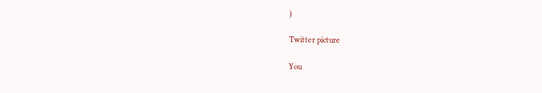)

Twitter picture

You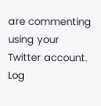are commenting using your Twitter account. Log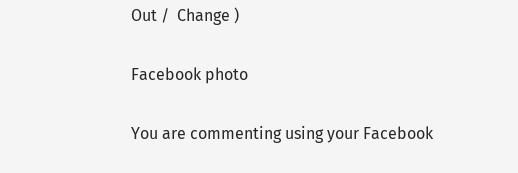Out /  Change )

Facebook photo

You are commenting using your Facebook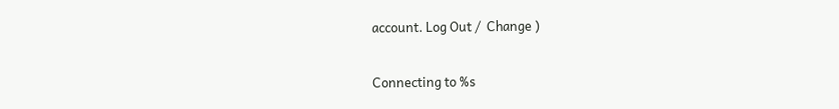account. Log Out /  Change )


Connecting to %s